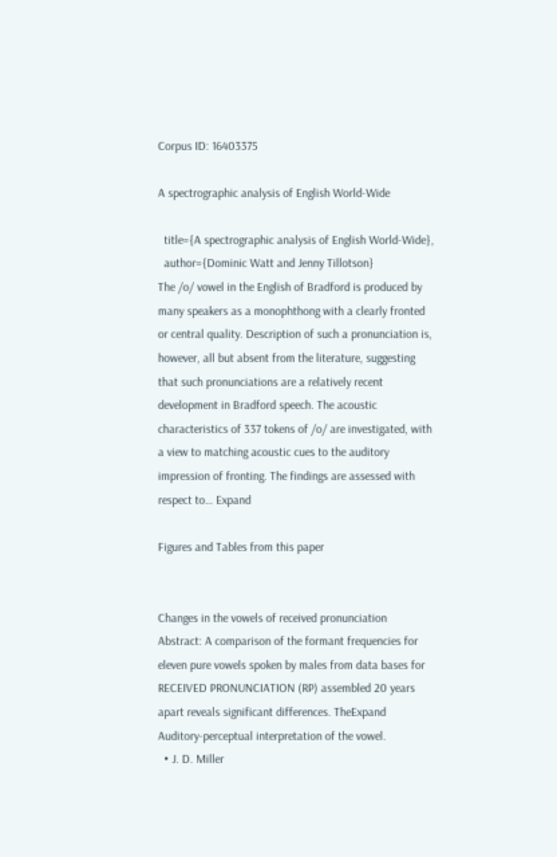Corpus ID: 16403375

A spectrographic analysis of English World-Wide

  title={A spectrographic analysis of English World-Wide},
  author={Dominic Watt and Jenny Tillotson}
The /o/ vowel in the English of Bradford is produced by many speakers as a monophthong with a clearly fronted or central quality. Description of such a pronunciation is, however, all but absent from the literature, suggesting that such pronunciations are a relatively recent development in Bradford speech. The acoustic characteristics of 337 tokens of /o/ are investigated, with a view to matching acoustic cues to the auditory impression of fronting. The findings are assessed with respect to… Expand

Figures and Tables from this paper


Changes in the vowels of received pronunciation
Abstract: A comparison of the formant frequencies for eleven pure vowels spoken by males from data bases for RECEIVED PRONUNCIATION (RP) assembled 20 years apart reveals significant differences. TheExpand
Auditory-perceptual interpretation of the vowel.
  • J. D. Miller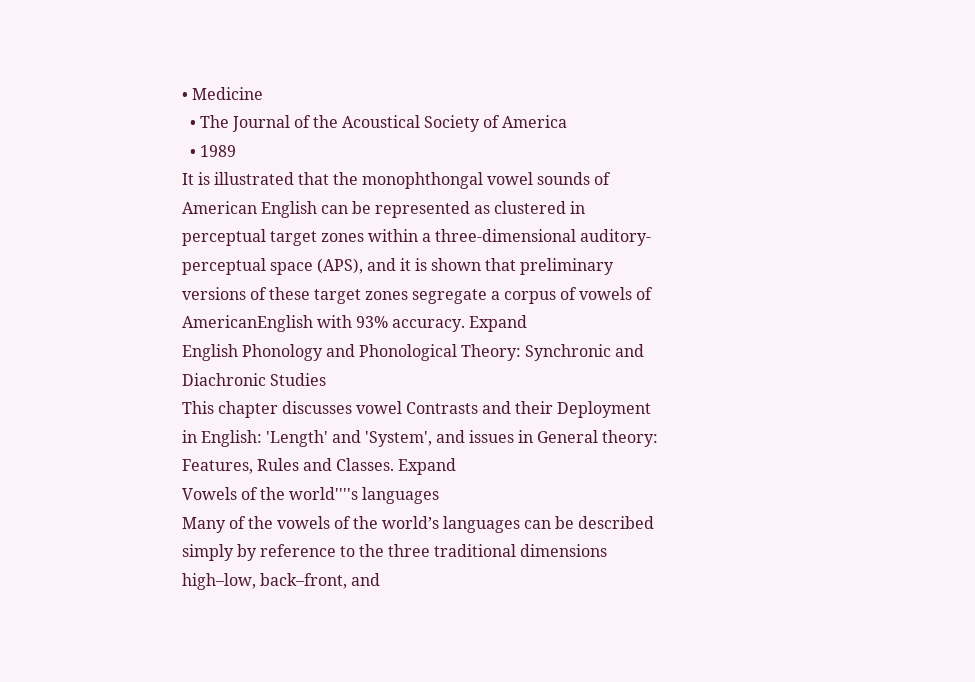• Medicine
  • The Journal of the Acoustical Society of America
  • 1989
It is illustrated that the monophthongal vowel sounds of American English can be represented as clustered in perceptual target zones within a three-dimensional auditory-perceptual space (APS), and it is shown that preliminary versions of these target zones segregate a corpus of vowels of AmericanEnglish with 93% accuracy. Expand
English Phonology and Phonological Theory: Synchronic and Diachronic Studies
This chapter discusses vowel Contrasts and their Deployment in English: 'Length' and 'System', and issues in General theory: Features, Rules and Classes. Expand
Vowels of the world''''s languages
Many of the vowels of the world’s languages can be described simply by reference to the three traditional dimensions high–low, back–front, and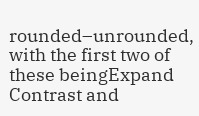rounded–unrounded, with the first two of these beingExpand
Contrast and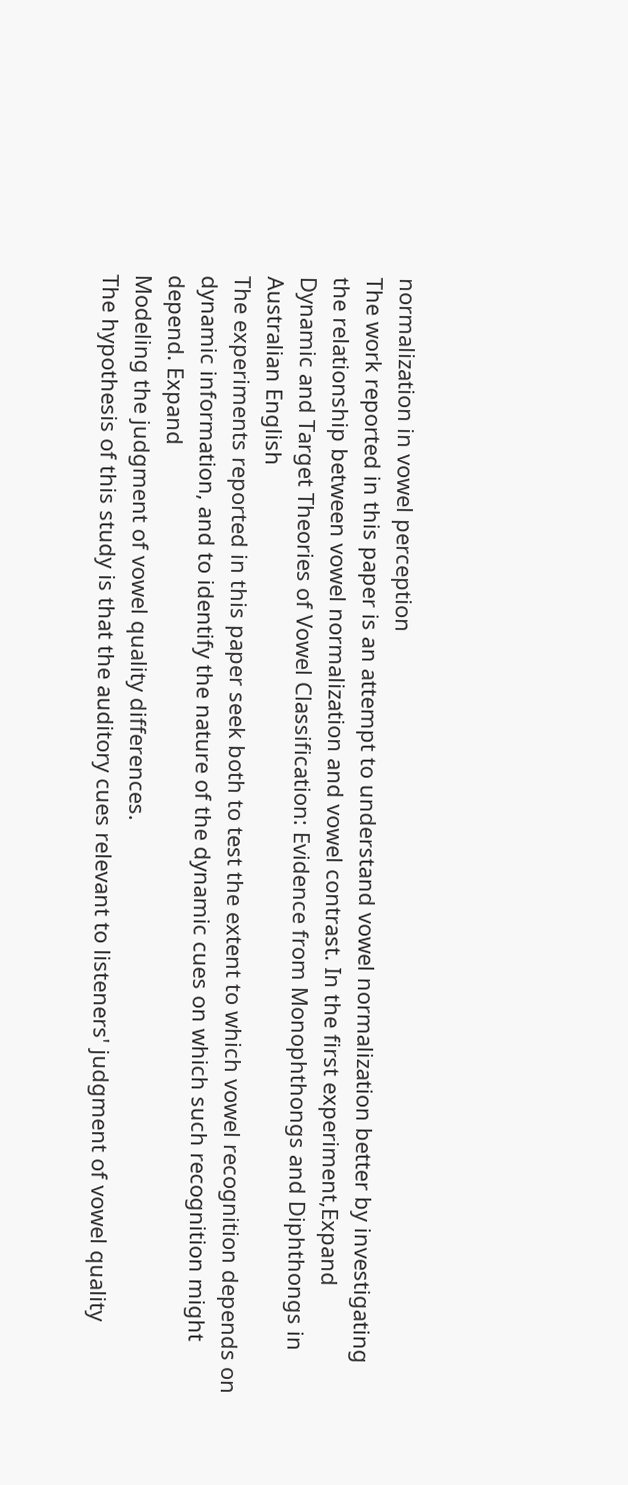normalization in vowel perception
The work reported in this paper is an attempt to understand vowel normalization better by investigating the relationship between vowel normalization and vowel contrast. In the first experiment,Expand
Dynamic and Target Theories of Vowel Classification: Evidence from Monophthongs and Diphthongs in Australian English
The experiments reported in this paper seek both to test the extent to which vowel recognition depends on dynamic information, and to identify the nature of the dynamic cues on which such recognition might depend. Expand
Modeling the judgment of vowel quality differences.
The hypothesis of this study is that the auditory cues relevant to listeners' judgment of vowel quality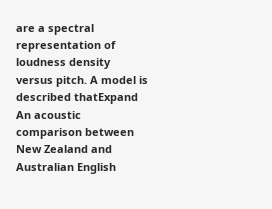are a spectral representation of loudness density versus pitch. A model is described thatExpand
An acoustic comparison between New Zealand and Australian English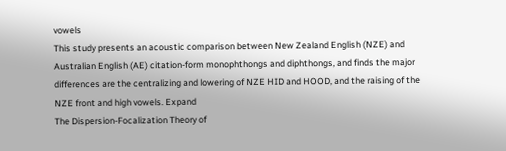vowels
This study presents an acoustic comparison between New Zealand English (NZE) and Australian English (AE) citation‐form monophthongs and diphthongs, and finds the major differences are the centralizing and lowering of NZE HID and HOOD, and the raising of the NZE front and high vowels. Expand
The Dispersion-Focalization Theory of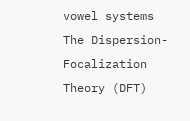vowel systems
The Dispersion-Focalization Theory (DFT)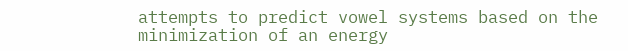attempts to predict vowel systems based on the minimization of an energy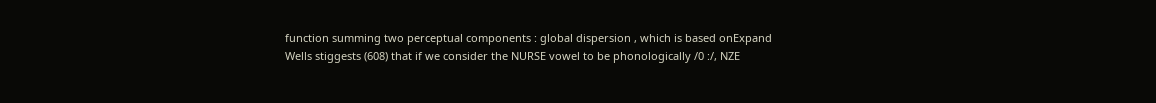function summing two perceptual components : global dispersion , which is based onExpand
Wells stiggests (608) that if we consider the NURSE vowel to be phonologically /0 :/, NZE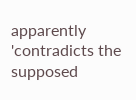apparently 'contradicts the supposed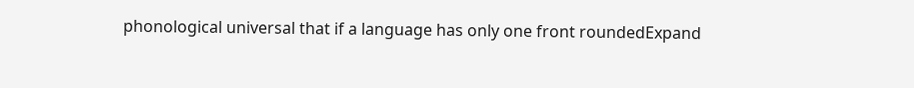phonological universal that if a language has only one front roundedExpand